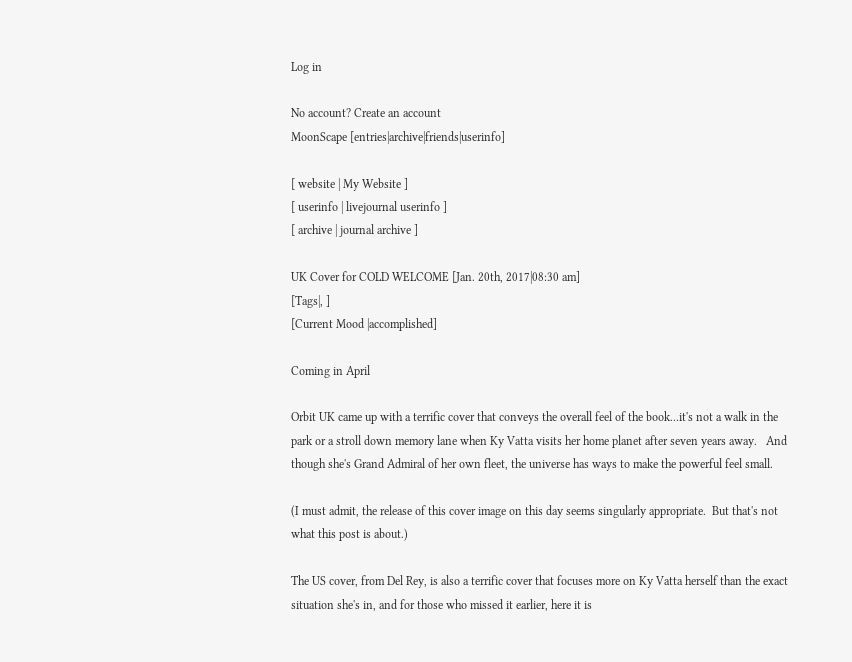Log in

No account? Create an account
MoonScape [entries|archive|friends|userinfo]

[ website | My Website ]
[ userinfo | livejournal userinfo ]
[ archive | journal archive ]

UK Cover for COLD WELCOME [Jan. 20th, 2017|08:30 am]
[Tags|, ]
[Current Mood |accomplished]

Coming in April

Orbit UK came up with a terrific cover that conveys the overall feel of the book...it's not a walk in the park or a stroll down memory lane when Ky Vatta visits her home planet after seven years away.   And though she's Grand Admiral of her own fleet, the universe has ways to make the powerful feel small.

(I must admit, the release of this cover image on this day seems singularly appropriate.  But that's not what this post is about.)

The US cover, from Del Rey, is also a terrific cover that focuses more on Ky Vatta herself than the exact situation she's in, and for those who missed it earlier, here it is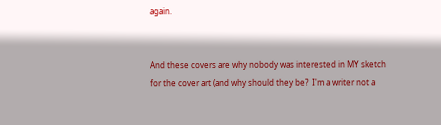again.


And these covers are why nobody was interested in MY sketch for the cover art (and why should they be?  I'm a writer not a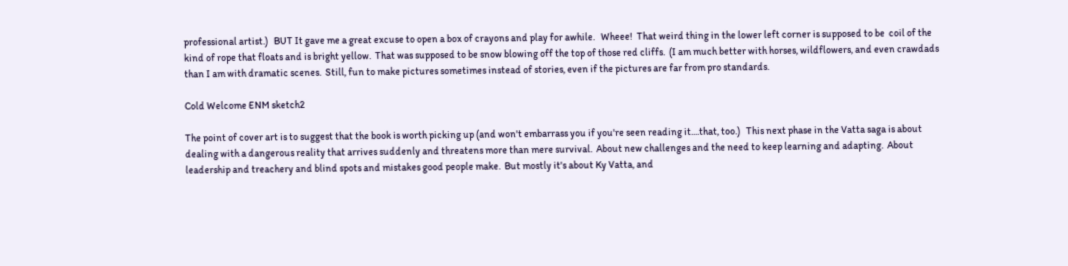professional artist.)   BUT It gave me a great excuse to open a box of crayons and play for awhile.   Wheee!  That weird thing in the lower left corner is supposed to be  coil of the kind of rope that floats and is bright yellow.  That was supposed to be snow blowing off the top of those red cliffs.  (I am much better with horses, wildflowers, and even crawdads than I am with dramatic scenes.  Still, fun to make pictures sometimes instead of stories, even if the pictures are far from pro standards.

Cold Welcome ENM sketch2

The point of cover art is to suggest that the book is worth picking up (and won't embarrass you if you're seen reading it....that, too.)   This next phase in the Vatta saga is about dealing with a dangerous reality that arrives suddenly and threatens more than mere survival.  About new challenges and the need to keep learning and adapting.  About leadership and treachery and blind spots and mistakes good people make.  But mostly it's about Ky Vatta, and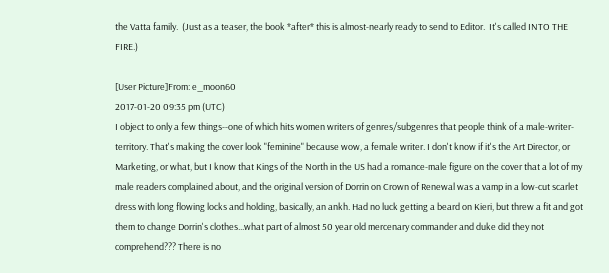the Vatta family.  (Just as a teaser, the book *after* this is almost-nearly ready to send to Editor.  It's called INTO THE FIRE.)

[User Picture]From: e_moon60
2017-01-20 09:35 pm (UTC)
I object to only a few things--one of which hits women writers of genres/subgenres that people think of a male-writer-territory. That's making the cover look "feminine" because wow, a female writer. I don't know if it's the Art Director, or Marketing, or what, but I know that Kings of the North in the US had a romance-male figure on the cover that a lot of my male readers complained about, and the original version of Dorrin on Crown of Renewal was a vamp in a low-cut scarlet dress with long flowing locks and holding, basically, an ankh. Had no luck getting a beard on Kieri, but threw a fit and got them to change Dorrin's clothes...what part of almost 50 year old mercenary commander and duke did they not comprehend??? There is no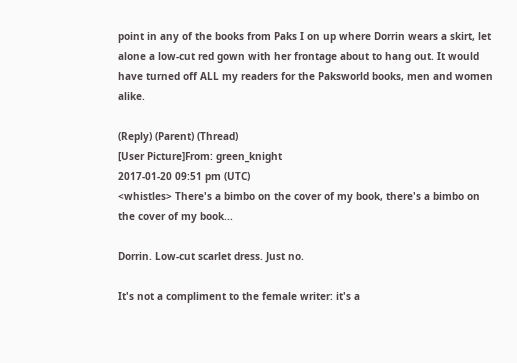point in any of the books from Paks I on up where Dorrin wears a skirt, let alone a low-cut red gown with her frontage about to hang out. It would have turned off ALL my readers for the Paksworld books, men and women alike.

(Reply) (Parent) (Thread)
[User Picture]From: green_knight
2017-01-20 09:51 pm (UTC)
<whistles> There's a bimbo on the cover of my book, there's a bimbo on the cover of my book...

Dorrin. Low-cut scarlet dress. Just no.

It's not a compliment to the female writer: it's a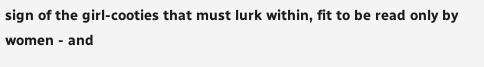sign of the girl-cooties that must lurk within, fit to be read only by women - and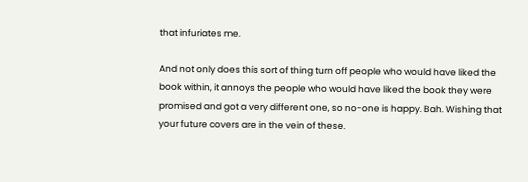that infuriates me.

And not only does this sort of thing turn off people who would have liked the book within, it annoys the people who would have liked the book they were promised and got a very different one, so no-one is happy. Bah. Wishing that your future covers are in the vein of these.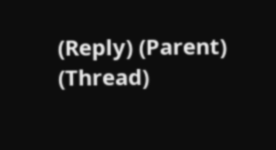(Reply) (Parent) (Thread)